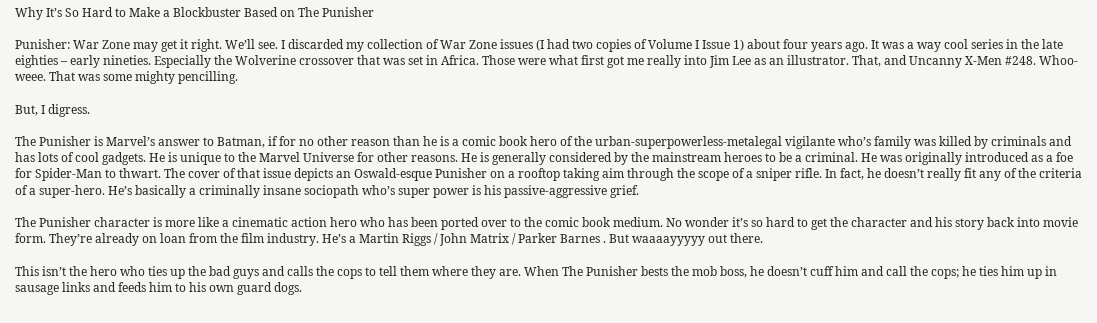Why It’s So Hard to Make a Blockbuster Based on The Punisher

Punisher: War Zone may get it right. We’ll see. I discarded my collection of War Zone issues (I had two copies of Volume I Issue 1) about four years ago. It was a way cool series in the late eighties – early nineties. Especially the Wolverine crossover that was set in Africa. Those were what first got me really into Jim Lee as an illustrator. That, and Uncanny X-Men #248. Whoo-weee. That was some mighty pencilling.

But, I digress.

The Punisher is Marvel’s answer to Batman, if for no other reason than he is a comic book hero of the urban-superpowerless-metalegal vigilante who’s family was killed by criminals and has lots of cool gadgets. He is unique to the Marvel Universe for other reasons. He is generally considered by the mainstream heroes to be a criminal. He was originally introduced as a foe for Spider-Man to thwart. The cover of that issue depicts an Oswald-esque Punisher on a rooftop taking aim through the scope of a sniper rifle. In fact, he doesn’t really fit any of the criteria of a super-hero. He’s basically a criminally insane sociopath who’s super power is his passive-aggressive grief.

The Punisher character is more like a cinematic action hero who has been ported over to the comic book medium. No wonder it’s so hard to get the character and his story back into movie form. They’re already on loan from the film industry. He’s a Martin Riggs / John Matrix / Parker Barnes . But waaaayyyyy out there.

This isn’t the hero who ties up the bad guys and calls the cops to tell them where they are. When The Punisher bests the mob boss, he doesn’t cuff him and call the cops; he ties him up in sausage links and feeds him to his own guard dogs.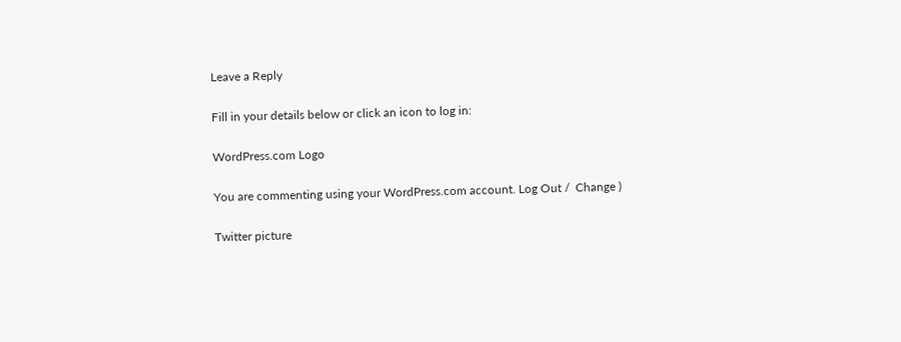Leave a Reply

Fill in your details below or click an icon to log in:

WordPress.com Logo

You are commenting using your WordPress.com account. Log Out /  Change )

Twitter picture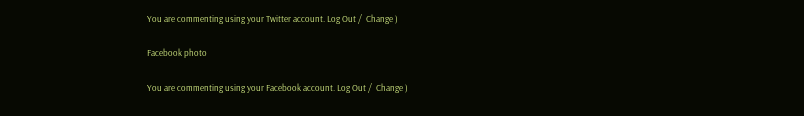You are commenting using your Twitter account. Log Out /  Change )

Facebook photo

You are commenting using your Facebook account. Log Out /  Change )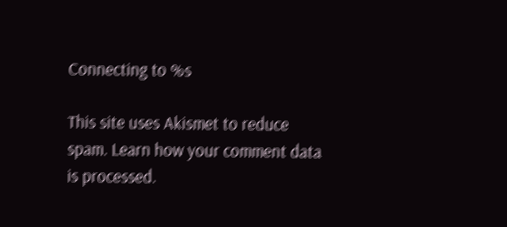Connecting to %s

This site uses Akismet to reduce spam. Learn how your comment data is processed.